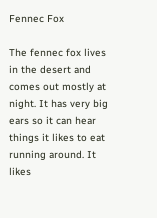Fennec Fox

The fennec fox lives in the desert and comes out mostly at night. It has very big ears so it can hear things it likes to eat running around. It likes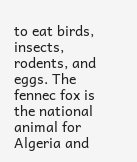to eat birds, insects, rodents, and eggs. The fennec fox is the national animal for Algeria and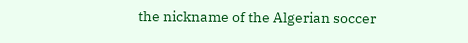the nickname of the Algerian soccer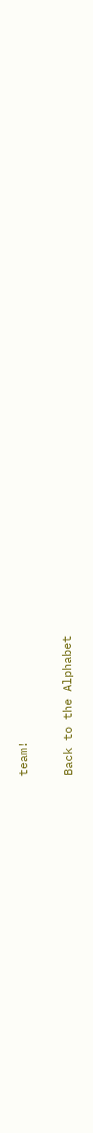team!

Back to the Alphabet